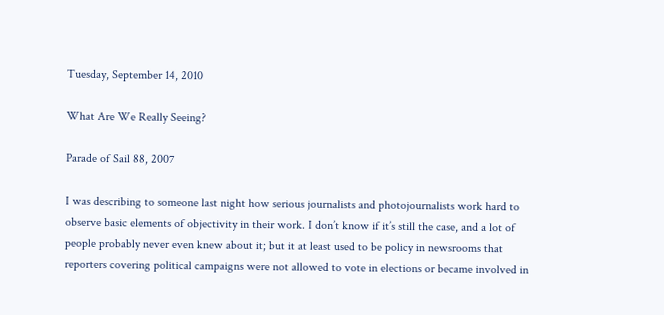Tuesday, September 14, 2010

What Are We Really Seeing?

Parade of Sail 88, 2007

I was describing to someone last night how serious journalists and photojournalists work hard to observe basic elements of objectivity in their work. I don’t know if it’s still the case, and a lot of people probably never even knew about it; but it at least used to be policy in newsrooms that reporters covering political campaigns were not allowed to vote in elections or became involved in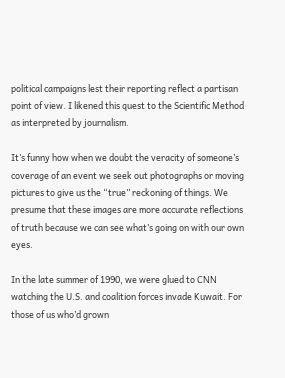political campaigns lest their reporting reflect a partisan point of view. I likened this quest to the Scientific Method as interpreted by journalism.

It’s funny how when we doubt the veracity of someone’s coverage of an event we seek out photographs or moving pictures to give us the “true” reckoning of things. We presume that these images are more accurate reflections of truth because we can see what’s going on with our own eyes.

In the late summer of 1990, we were glued to CNN watching the U.S. and coalition forces invade Kuwait. For those of us who’d grown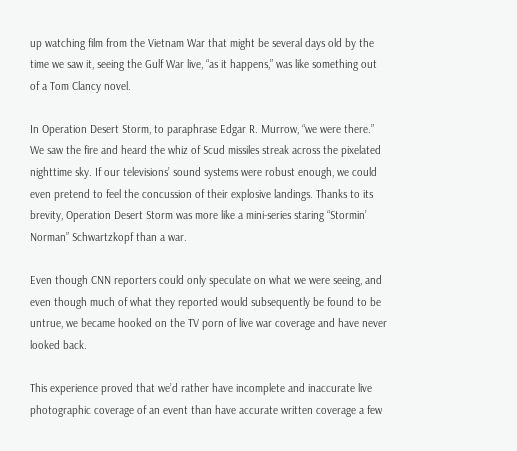up watching film from the Vietnam War that might be several days old by the time we saw it, seeing the Gulf War live, “as it happens,” was like something out of a Tom Clancy novel.

In Operation Desert Storm, to paraphrase Edgar R. Murrow, “we were there.” We saw the fire and heard the whiz of Scud missiles streak across the pixelated nighttime sky. If our televisions’ sound systems were robust enough, we could even pretend to feel the concussion of their explosive landings. Thanks to its brevity, Operation Desert Storm was more like a mini-series staring “Stormin’ Norman” Schwartzkopf than a war.

Even though CNN reporters could only speculate on what we were seeing, and even though much of what they reported would subsequently be found to be untrue, we became hooked on the TV porn of live war coverage and have never looked back.

This experience proved that we’d rather have incomplete and inaccurate live photographic coverage of an event than have accurate written coverage a few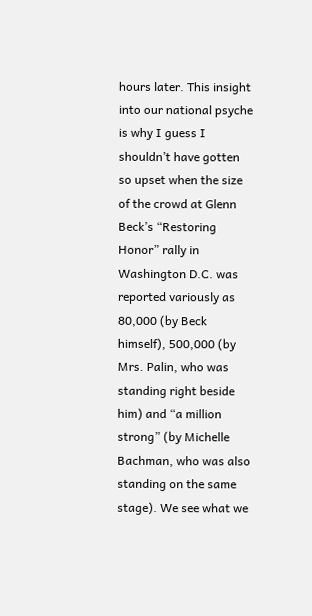hours later. This insight into our national psyche is why I guess I shouldn’t have gotten so upset when the size of the crowd at Glenn Beck’s “Restoring Honor” rally in Washington D.C. was reported variously as 80,000 (by Beck himself), 500,000 (by Mrs. Palin, who was standing right beside him) and “a million strong” (by Michelle Bachman, who was also standing on the same stage). We see what we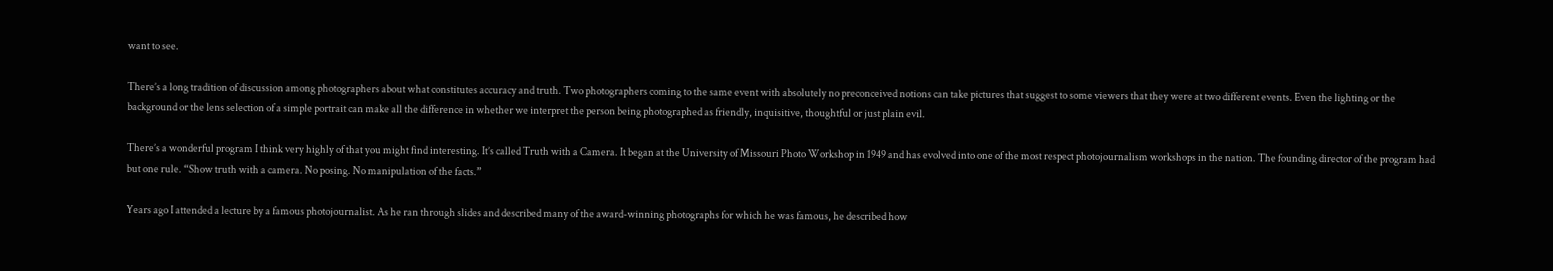want to see.

There’s a long tradition of discussion among photographers about what constitutes accuracy and truth. Two photographers coming to the same event with absolutely no preconceived notions can take pictures that suggest to some viewers that they were at two different events. Even the lighting or the background or the lens selection of a simple portrait can make all the difference in whether we interpret the person being photographed as friendly, inquisitive, thoughtful or just plain evil.

There’s a wonderful program I think very highly of that you might find interesting. It’s called Truth with a Camera. It began at the University of Missouri Photo Workshop in 1949 and has evolved into one of the most respect photojournalism workshops in the nation. The founding director of the program had but one rule. “Show truth with a camera. No posing. No manipulation of the facts.”

Years ago I attended a lecture by a famous photojournalist. As he ran through slides and described many of the award-winning photographs for which he was famous, he described how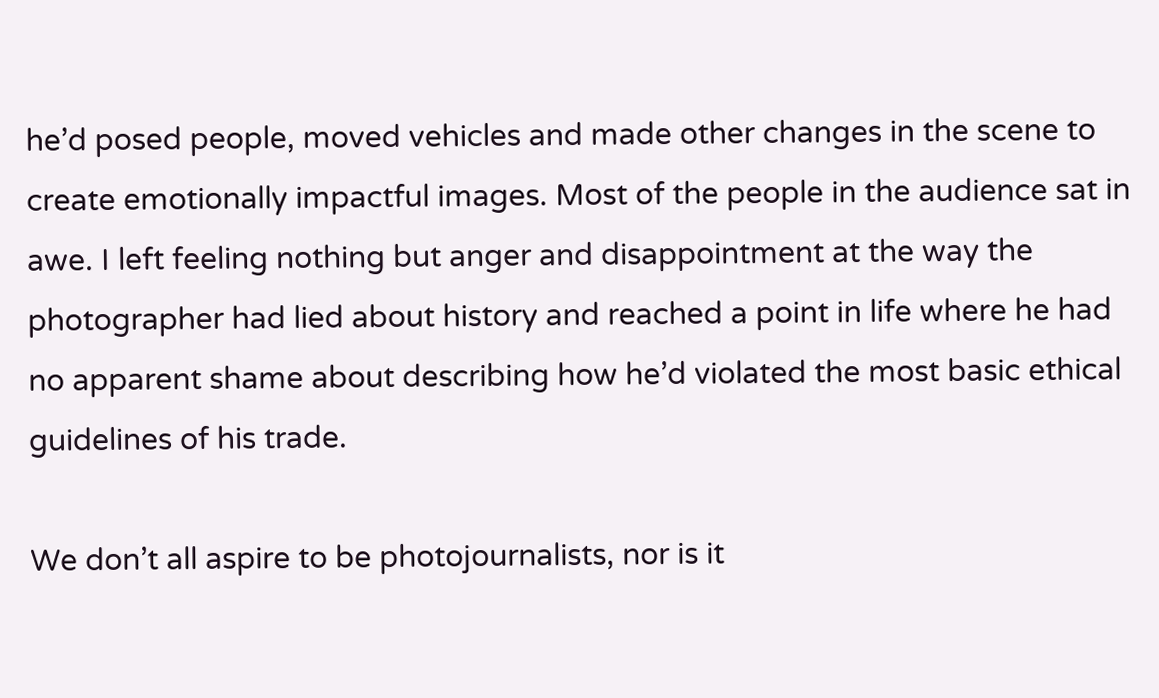he’d posed people, moved vehicles and made other changes in the scene to create emotionally impactful images. Most of the people in the audience sat in awe. I left feeling nothing but anger and disappointment at the way the photographer had lied about history and reached a point in life where he had no apparent shame about describing how he’d violated the most basic ethical guidelines of his trade.

We don’t all aspire to be photojournalists, nor is it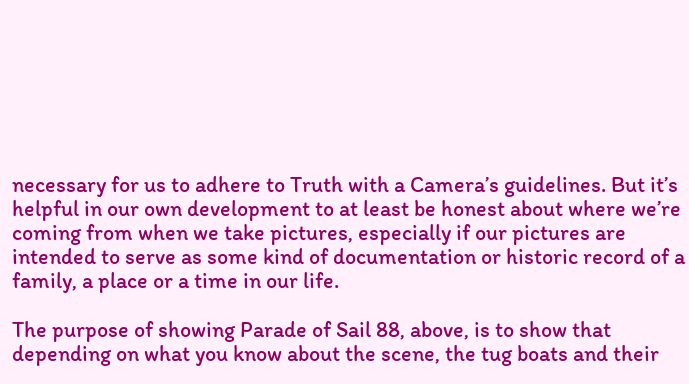necessary for us to adhere to Truth with a Camera’s guidelines. But it’s helpful in our own development to at least be honest about where we’re coming from when we take pictures, especially if our pictures are intended to serve as some kind of documentation or historic record of a family, a place or a time in our life.

The purpose of showing Parade of Sail 88, above, is to show that depending on what you know about the scene, the tug boats and their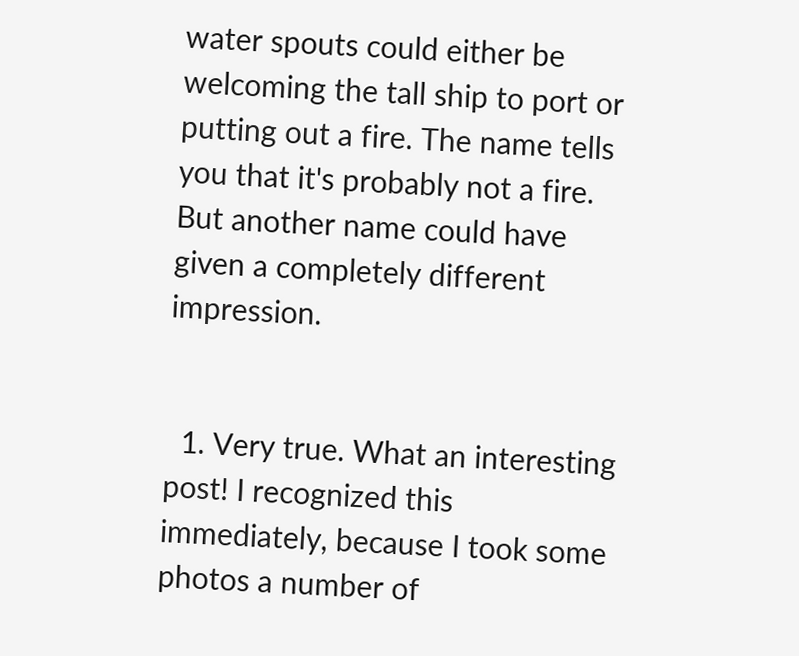water spouts could either be welcoming the tall ship to port or putting out a fire. The name tells you that it's probably not a fire. But another name could have given a completely different impression.


  1. Very true. What an interesting post! I recognized this immediately, because I took some photos a number of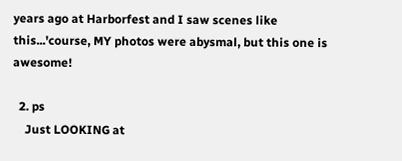years ago at Harborfest and I saw scenes like this...'course, MY photos were abysmal, but this one is awesome!

  2. ps
    Just LOOKING at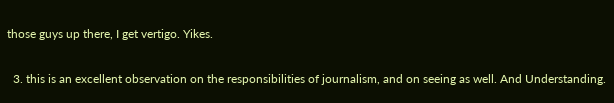those guys up there, I get vertigo. Yikes.

  3. this is an excellent observation on the responsibilities of journalism, and on seeing as well. And Understanding.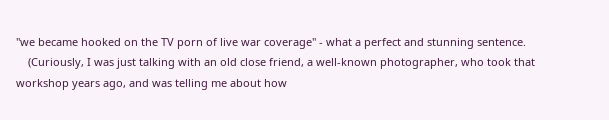"we became hooked on the TV porn of live war coverage" - what a perfect and stunning sentence.
    (Curiously, I was just talking with an old close friend, a well-known photographer, who took that workshop years ago, and was telling me about how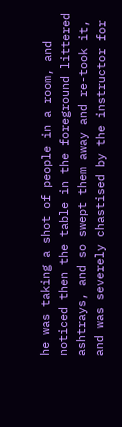he was taking a shot of people in a room, and noticed then the table in the foreground littered ashtrays, and so swept them away and re-took it, and was severely chastised by the instructor for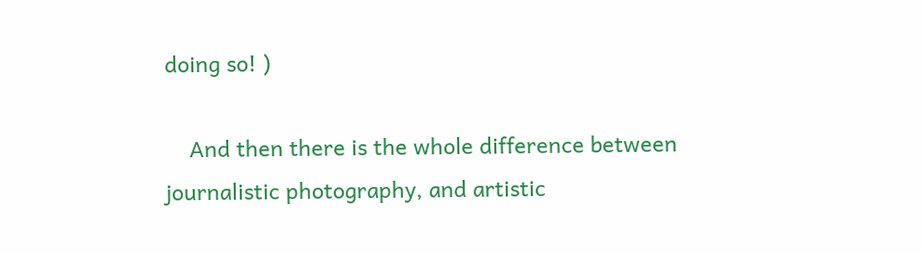doing so! )

    And then there is the whole difference between journalistic photography, and artistic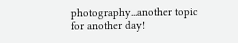photography...another topic for another day!